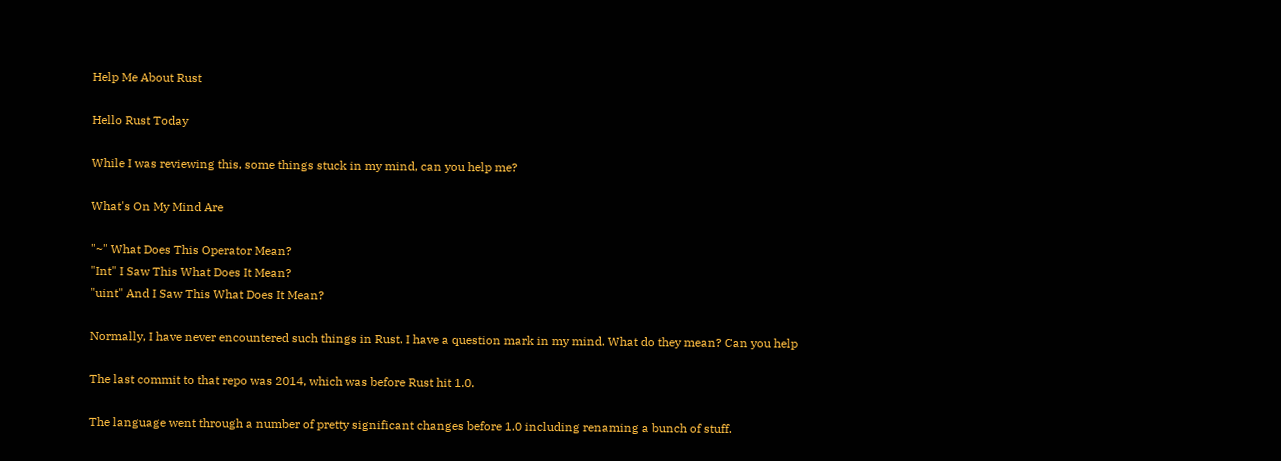Help Me About Rust

Hello Rust Today

While I was reviewing this, some things stuck in my mind, can you help me?

What's On My Mind Are

"~" What Does This Operator Mean?
"Int" I Saw This What Does It Mean?
"uint" And I Saw This What Does It Mean?

Normally, I have never encountered such things in Rust. I have a question mark in my mind. What do they mean? Can you help

The last commit to that repo was 2014, which was before Rust hit 1.0.

The language went through a number of pretty significant changes before 1.0 including renaming a bunch of stuff.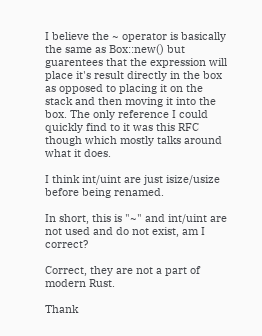I believe the ~ operator is basically the same as Box::new() but guarentees that the expression will place it's result directly in the box as opposed to placing it on the stack and then moving it into the box. The only reference I could quickly find to it was this RFC though which mostly talks around what it does.

I think int/uint are just isize/usize before being renamed.

In short, this is "~" and int/uint are not used and do not exist, am I correct?

Correct, they are not a part of modern Rust.

Thank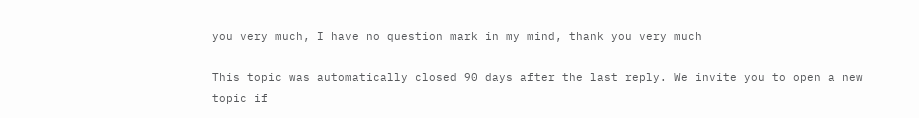you very much, I have no question mark in my mind, thank you very much

This topic was automatically closed 90 days after the last reply. We invite you to open a new topic if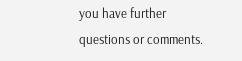you have further questions or comments.